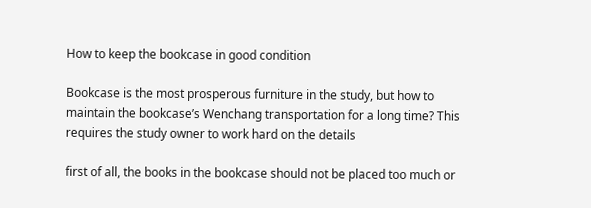How to keep the bookcase in good condition

Bookcase is the most prosperous furniture in the study, but how to maintain the bookcase’s Wenchang transportation for a long time? This requires the study owner to work hard on the details

first of all, the books in the bookcase should not be placed too much or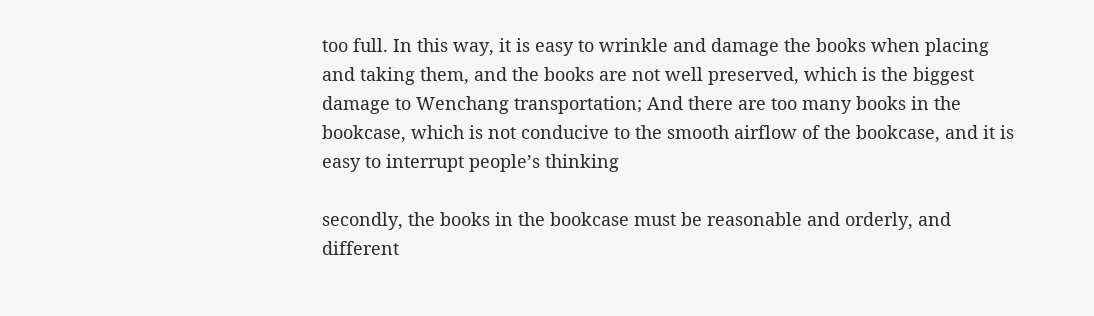too full. In this way, it is easy to wrinkle and damage the books when placing and taking them, and the books are not well preserved, which is the biggest damage to Wenchang transportation; And there are too many books in the bookcase, which is not conducive to the smooth airflow of the bookcase, and it is easy to interrupt people’s thinking

secondly, the books in the bookcase must be reasonable and orderly, and different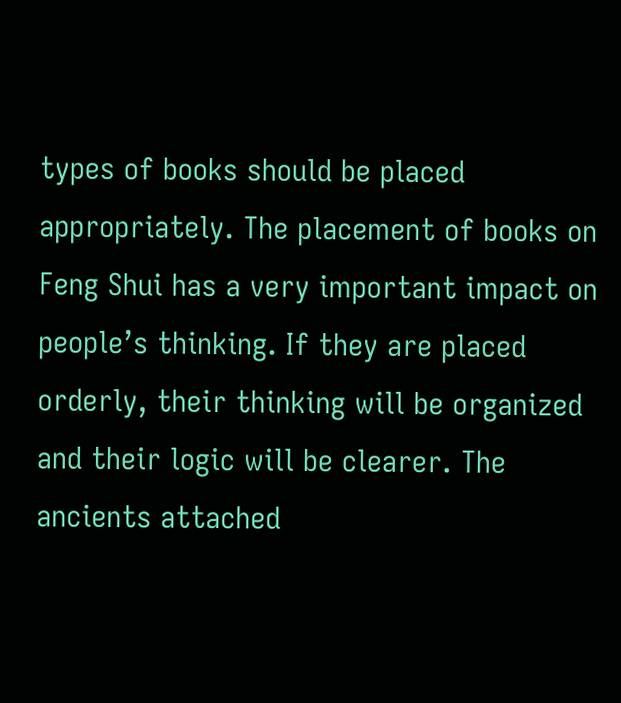types of books should be placed appropriately. The placement of books on Feng Shui has a very important impact on people’s thinking. If they are placed orderly, their thinking will be organized and their logic will be clearer. The ancients attached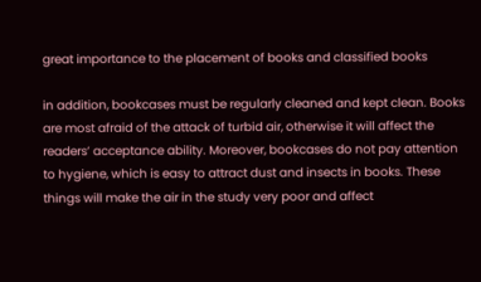great importance to the placement of books and classified books

in addition, bookcases must be regularly cleaned and kept clean. Books are most afraid of the attack of turbid air, otherwise it will affect the readers’ acceptance ability. Moreover, bookcases do not pay attention to hygiene, which is easy to attract dust and insects in books. These things will make the air in the study very poor and affect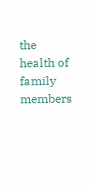the health of family members